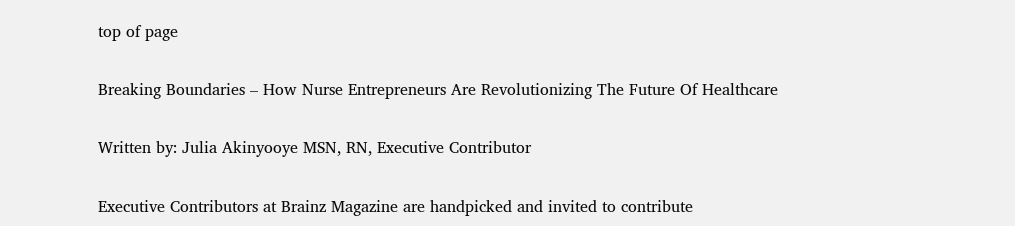top of page

Breaking Boundaries – How Nurse Entrepreneurs Are Revolutionizing The Future Of Healthcare

Written by: Julia Akinyooye MSN, RN, Executive Contributor

Executive Contributors at Brainz Magazine are handpicked and invited to contribute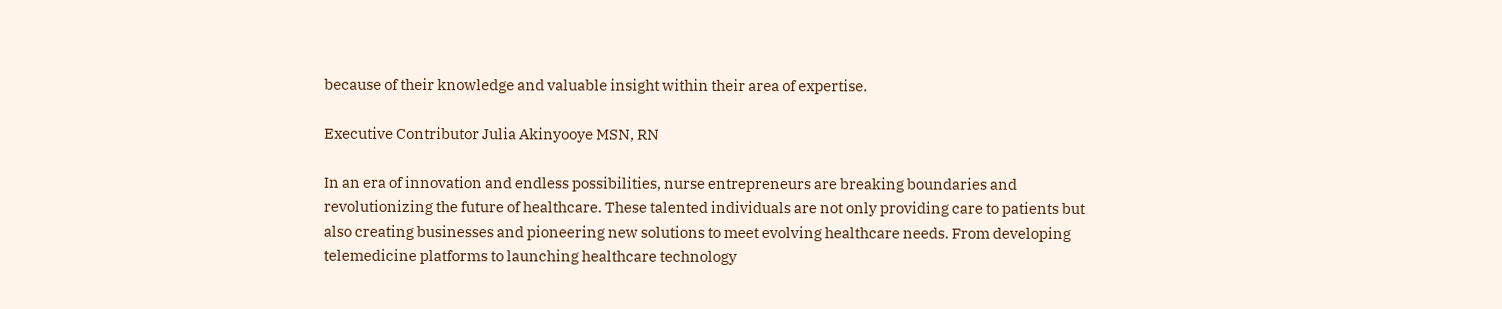because of their knowledge and valuable insight within their area of expertise.

Executive Contributor Julia Akinyooye MSN, RN

In an era of innovation and endless possibilities, nurse entrepreneurs are breaking boundaries and revolutionizing the future of healthcare. These talented individuals are not only providing care to patients but also creating businesses and pioneering new solutions to meet evolving healthcare needs. From developing telemedicine platforms to launching healthcare technology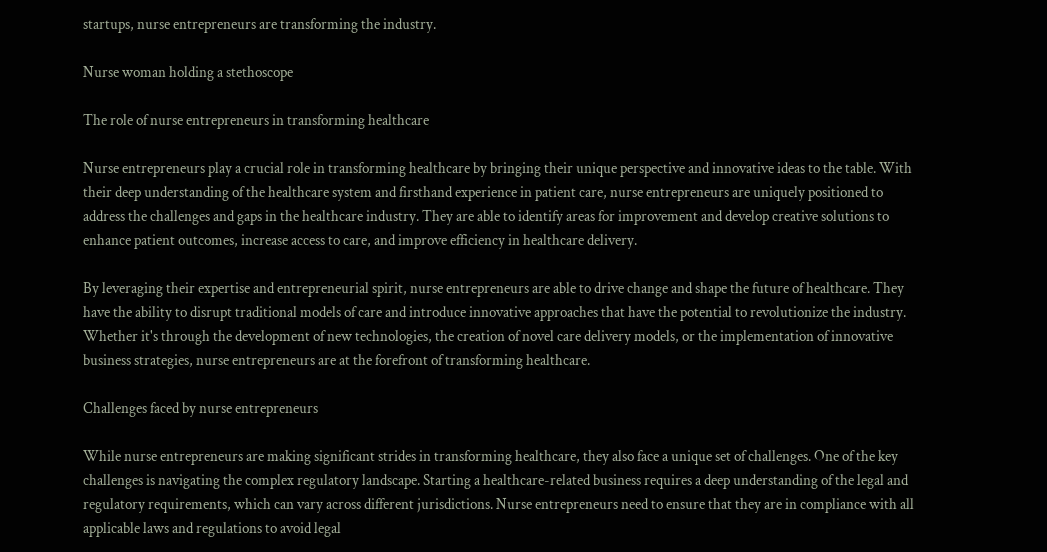startups, nurse entrepreneurs are transforming the industry.

Nurse woman holding a stethoscope

The role of nurse entrepreneurs in transforming healthcare

Nurse entrepreneurs play a crucial role in transforming healthcare by bringing their unique perspective and innovative ideas to the table. With their deep understanding of the healthcare system and firsthand experience in patient care, nurse entrepreneurs are uniquely positioned to address the challenges and gaps in the healthcare industry. They are able to identify areas for improvement and develop creative solutions to enhance patient outcomes, increase access to care, and improve efficiency in healthcare delivery.

By leveraging their expertise and entrepreneurial spirit, nurse entrepreneurs are able to drive change and shape the future of healthcare. They have the ability to disrupt traditional models of care and introduce innovative approaches that have the potential to revolutionize the industry. Whether it's through the development of new technologies, the creation of novel care delivery models, or the implementation of innovative business strategies, nurse entrepreneurs are at the forefront of transforming healthcare.

Challenges faced by nurse entrepreneurs

While nurse entrepreneurs are making significant strides in transforming healthcare, they also face a unique set of challenges. One of the key challenges is navigating the complex regulatory landscape. Starting a healthcare-related business requires a deep understanding of the legal and regulatory requirements, which can vary across different jurisdictions. Nurse entrepreneurs need to ensure that they are in compliance with all applicable laws and regulations to avoid legal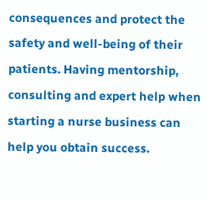consequences and protect the safety and well-being of their patients. Having mentorship, consulting and expert help when starting a nurse business can help you obtain success.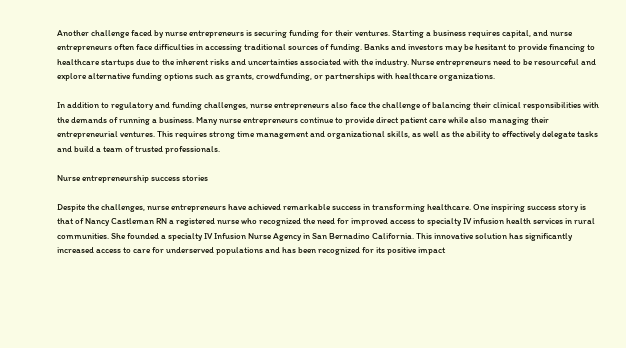Another challenge faced by nurse entrepreneurs is securing funding for their ventures. Starting a business requires capital, and nurse entrepreneurs often face difficulties in accessing traditional sources of funding. Banks and investors may be hesitant to provide financing to healthcare startups due to the inherent risks and uncertainties associated with the industry. Nurse entrepreneurs need to be resourceful and explore alternative funding options such as grants, crowdfunding, or partnerships with healthcare organizations.

In addition to regulatory and funding challenges, nurse entrepreneurs also face the challenge of balancing their clinical responsibilities with the demands of running a business. Many nurse entrepreneurs continue to provide direct patient care while also managing their entrepreneurial ventures. This requires strong time management and organizational skills, as well as the ability to effectively delegate tasks and build a team of trusted professionals.

Nurse entrepreneurship success stories

Despite the challenges, nurse entrepreneurs have achieved remarkable success in transforming healthcare. One inspiring success story is that of Nancy Castleman RN a registered nurse who recognized the need for improved access to specialty IV infusion health services in rural communities. She founded a specialty IV Infusion Nurse Agency in San Bernadino California. This innovative solution has significantly increased access to care for underserved populations and has been recognized for its positive impact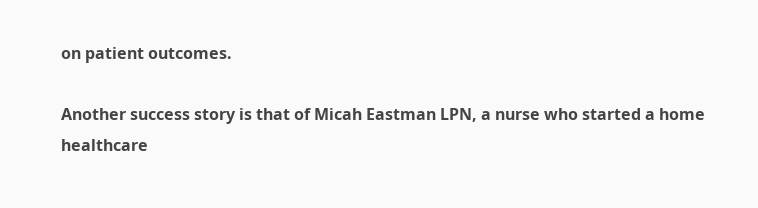on patient outcomes.

Another success story is that of Micah Eastman LPN, a nurse who started a home healthcare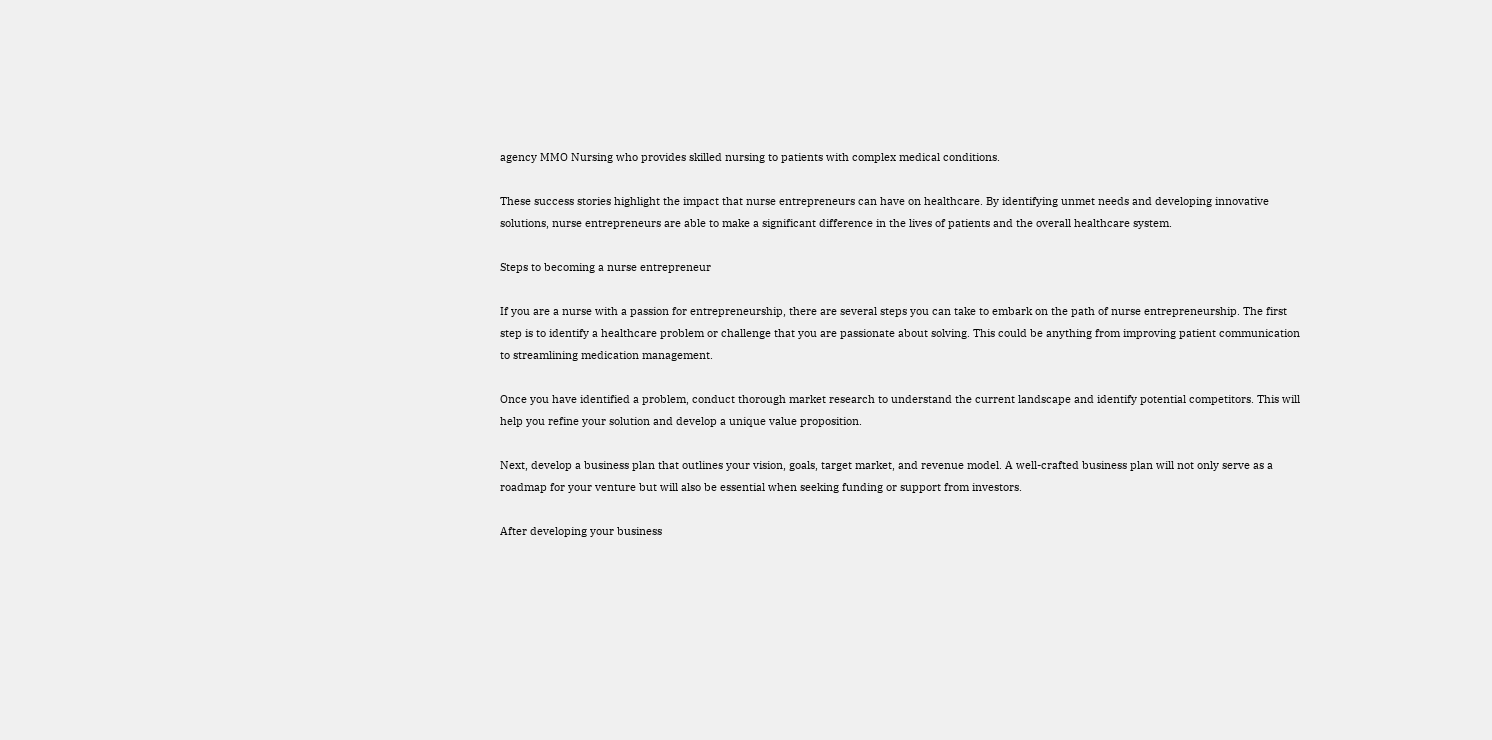agency MMO Nursing who provides skilled nursing to patients with complex medical conditions.

These success stories highlight the impact that nurse entrepreneurs can have on healthcare. By identifying unmet needs and developing innovative solutions, nurse entrepreneurs are able to make a significant difference in the lives of patients and the overall healthcare system.

Steps to becoming a nurse entrepreneur

If you are a nurse with a passion for entrepreneurship, there are several steps you can take to embark on the path of nurse entrepreneurship. The first step is to identify a healthcare problem or challenge that you are passionate about solving. This could be anything from improving patient communication to streamlining medication management.

Once you have identified a problem, conduct thorough market research to understand the current landscape and identify potential competitors. This will help you refine your solution and develop a unique value proposition.

Next, develop a business plan that outlines your vision, goals, target market, and revenue model. A well-crafted business plan will not only serve as a roadmap for your venture but will also be essential when seeking funding or support from investors.

After developing your business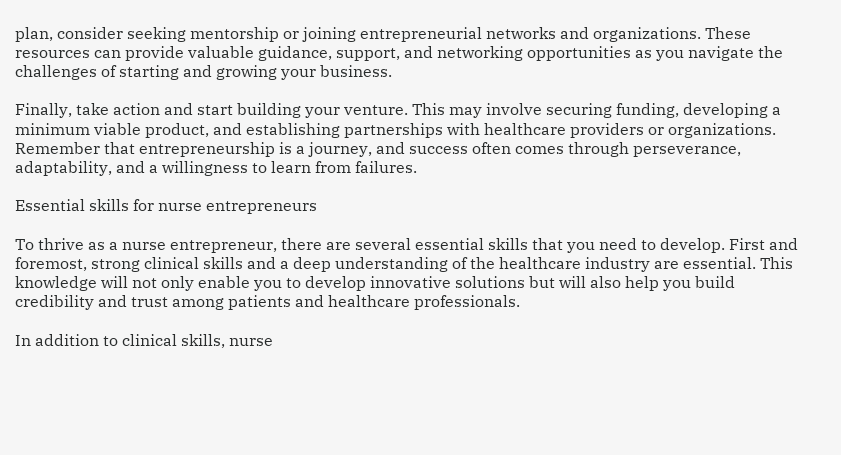plan, consider seeking mentorship or joining entrepreneurial networks and organizations. These resources can provide valuable guidance, support, and networking opportunities as you navigate the challenges of starting and growing your business.

Finally, take action and start building your venture. This may involve securing funding, developing a minimum viable product, and establishing partnerships with healthcare providers or organizations. Remember that entrepreneurship is a journey, and success often comes through perseverance, adaptability, and a willingness to learn from failures.

Essential skills for nurse entrepreneurs

To thrive as a nurse entrepreneur, there are several essential skills that you need to develop. First and foremost, strong clinical skills and a deep understanding of the healthcare industry are essential. This knowledge will not only enable you to develop innovative solutions but will also help you build credibility and trust among patients and healthcare professionals.

In addition to clinical skills, nurse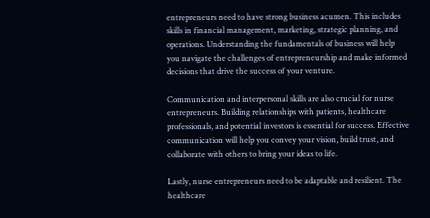entrepreneurs need to have strong business acumen. This includes skills in financial management, marketing, strategic planning, and operations. Understanding the fundamentals of business will help you navigate the challenges of entrepreneurship and make informed decisions that drive the success of your venture.

Communication and interpersonal skills are also crucial for nurse entrepreneurs. Building relationships with patients, healthcare professionals, and potential investors is essential for success. Effective communication will help you convey your vision, build trust, and collaborate with others to bring your ideas to life.

Lastly, nurse entrepreneurs need to be adaptable and resilient. The healthcare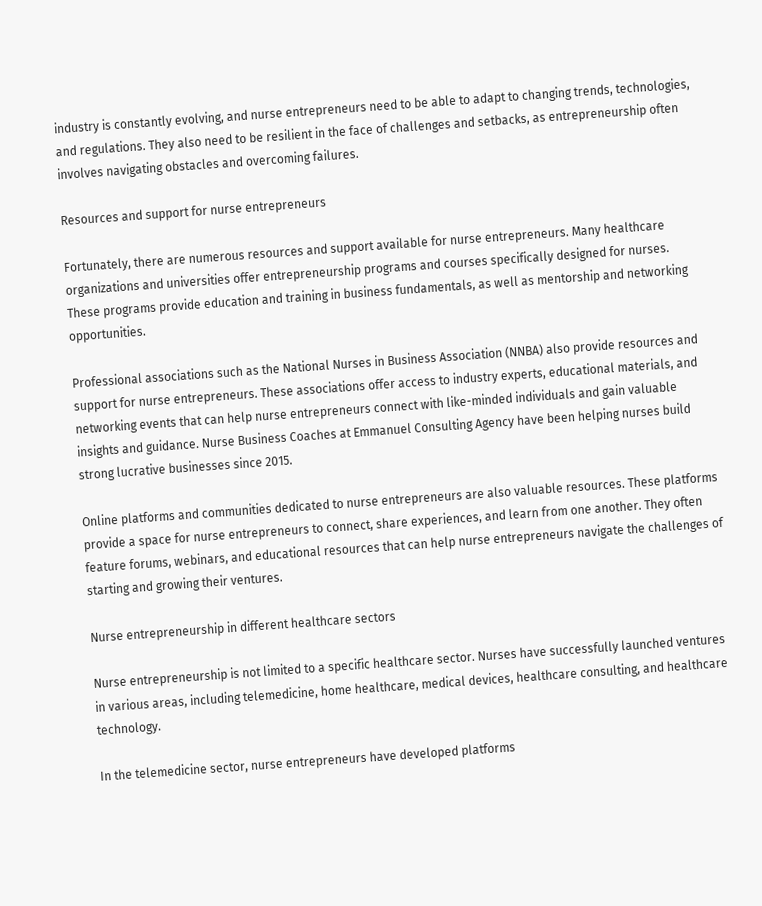industry is constantly evolving, and nurse entrepreneurs need to be able to adapt to changing trends, technologies, and regulations. They also need to be resilient in the face of challenges and setbacks, as entrepreneurship often involves navigating obstacles and overcoming failures.

Resources and support for nurse entrepreneurs

Fortunately, there are numerous resources and support available for nurse entrepreneurs. Many healthcare organizations and universities offer entrepreneurship programs and courses specifically designed for nurses. These programs provide education and training in business fundamentals, as well as mentorship and networking opportunities.

Professional associations such as the National Nurses in Business Association (NNBA) also provide resources and support for nurse entrepreneurs. These associations offer access to industry experts, educational materials, and networking events that can help nurse entrepreneurs connect with like-minded individuals and gain valuable insights and guidance. Nurse Business Coaches at Emmanuel Consulting Agency have been helping nurses build strong lucrative businesses since 2015.

Online platforms and communities dedicated to nurse entrepreneurs are also valuable resources. These platforms provide a space for nurse entrepreneurs to connect, share experiences, and learn from one another. They often feature forums, webinars, and educational resources that can help nurse entrepreneurs navigate the challenges of starting and growing their ventures.

Nurse entrepreneurship in different healthcare sectors

Nurse entrepreneurship is not limited to a specific healthcare sector. Nurses have successfully launched ventures in various areas, including telemedicine, home healthcare, medical devices, healthcare consulting, and healthcare technology.

In the telemedicine sector, nurse entrepreneurs have developed platforms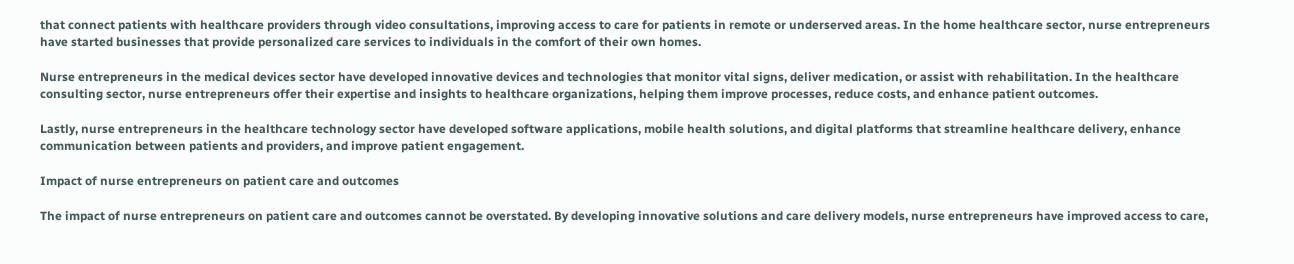that connect patients with healthcare providers through video consultations, improving access to care for patients in remote or underserved areas. In the home healthcare sector, nurse entrepreneurs have started businesses that provide personalized care services to individuals in the comfort of their own homes.

Nurse entrepreneurs in the medical devices sector have developed innovative devices and technologies that monitor vital signs, deliver medication, or assist with rehabilitation. In the healthcare consulting sector, nurse entrepreneurs offer their expertise and insights to healthcare organizations, helping them improve processes, reduce costs, and enhance patient outcomes.

Lastly, nurse entrepreneurs in the healthcare technology sector have developed software applications, mobile health solutions, and digital platforms that streamline healthcare delivery, enhance communication between patients and providers, and improve patient engagement.

Impact of nurse entrepreneurs on patient care and outcomes

The impact of nurse entrepreneurs on patient care and outcomes cannot be overstated. By developing innovative solutions and care delivery models, nurse entrepreneurs have improved access to care,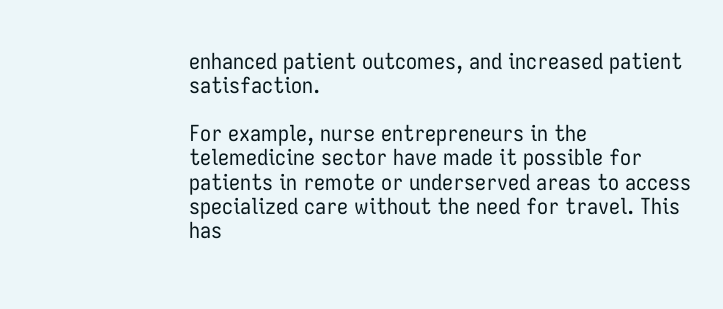enhanced patient outcomes, and increased patient satisfaction.

For example, nurse entrepreneurs in the telemedicine sector have made it possible for patients in remote or underserved areas to access specialized care without the need for travel. This has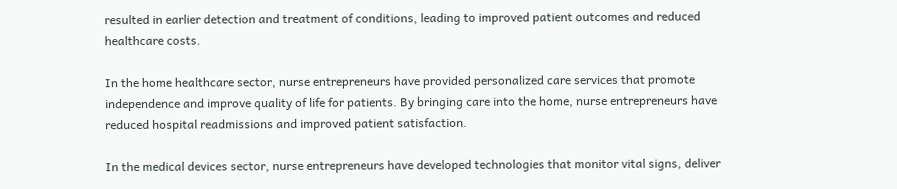resulted in earlier detection and treatment of conditions, leading to improved patient outcomes and reduced healthcare costs.

In the home healthcare sector, nurse entrepreneurs have provided personalized care services that promote independence and improve quality of life for patients. By bringing care into the home, nurse entrepreneurs have reduced hospital readmissions and improved patient satisfaction.

In the medical devices sector, nurse entrepreneurs have developed technologies that monitor vital signs, deliver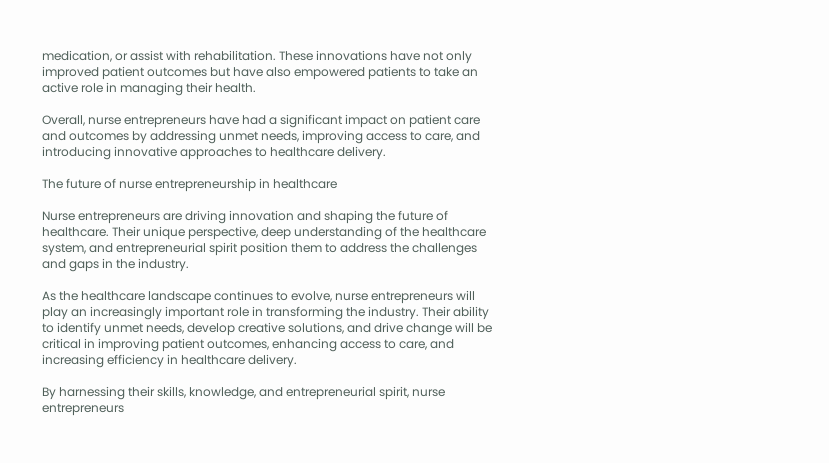medication, or assist with rehabilitation. These innovations have not only improved patient outcomes but have also empowered patients to take an active role in managing their health.

Overall, nurse entrepreneurs have had a significant impact on patient care and outcomes by addressing unmet needs, improving access to care, and introducing innovative approaches to healthcare delivery.

The future of nurse entrepreneurship in healthcare

Nurse entrepreneurs are driving innovation and shaping the future of healthcare. Their unique perspective, deep understanding of the healthcare system, and entrepreneurial spirit position them to address the challenges and gaps in the industry.

As the healthcare landscape continues to evolve, nurse entrepreneurs will play an increasingly important role in transforming the industry. Their ability to identify unmet needs, develop creative solutions, and drive change will be critical in improving patient outcomes, enhancing access to care, and increasing efficiency in healthcare delivery.

By harnessing their skills, knowledge, and entrepreneurial spirit, nurse entrepreneurs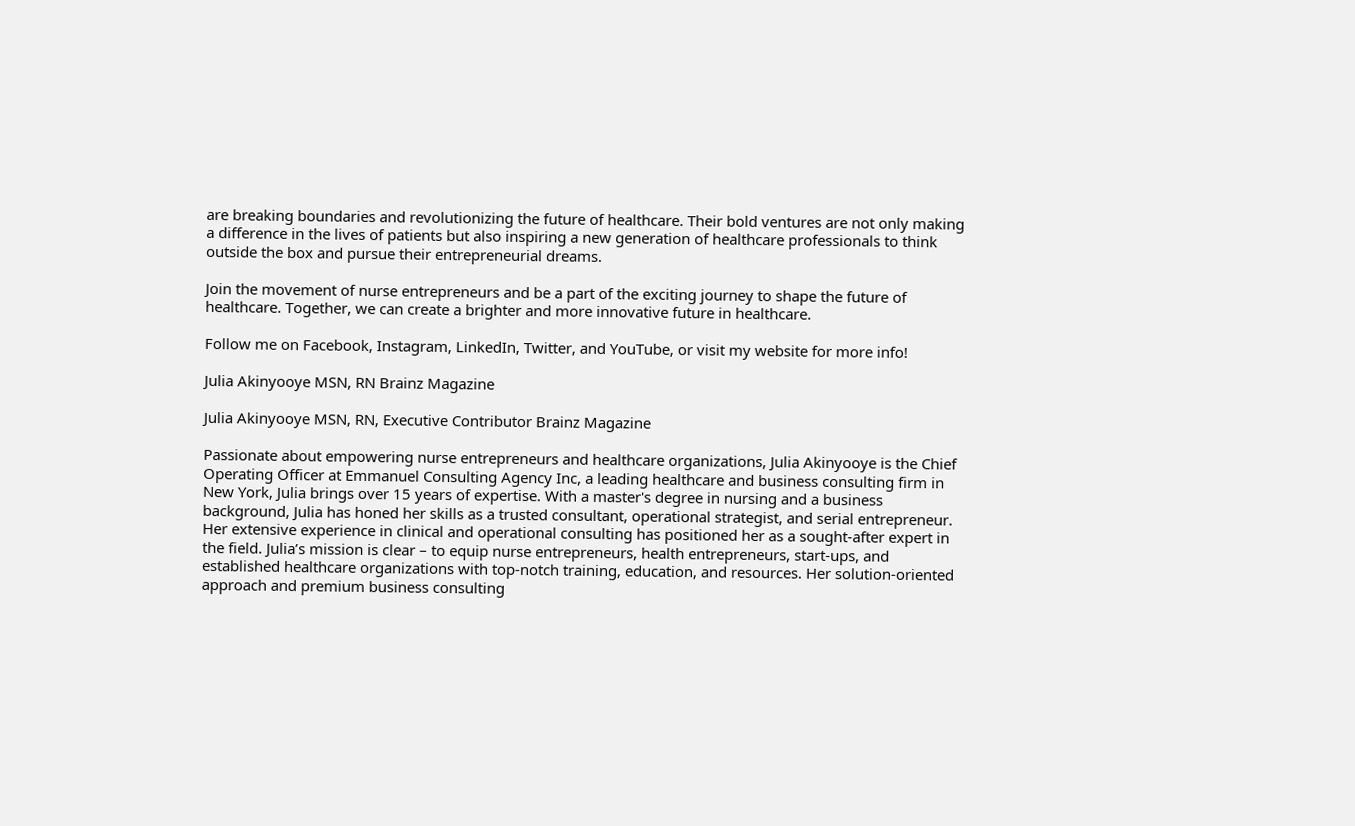are breaking boundaries and revolutionizing the future of healthcare. Their bold ventures are not only making a difference in the lives of patients but also inspiring a new generation of healthcare professionals to think outside the box and pursue their entrepreneurial dreams.

Join the movement of nurse entrepreneurs and be a part of the exciting journey to shape the future of healthcare. Together, we can create a brighter and more innovative future in healthcare.

Follow me on Facebook, Instagram, LinkedIn, Twitter, and YouTube, or visit my website for more info!

Julia Akinyooye MSN, RN Brainz Magazine

Julia Akinyooye MSN, RN, Executive Contributor Brainz Magazine

Passionate about empowering nurse entrepreneurs and healthcare organizations, Julia Akinyooye is the Chief Operating Officer at Emmanuel Consulting Agency Inc, a leading healthcare and business consulting firm in New York, Julia brings over 15 years of expertise. With a master's degree in nursing and a business background, Julia has honed her skills as a trusted consultant, operational strategist, and serial entrepreneur. Her extensive experience in clinical and operational consulting has positioned her as a sought-after expert in the field. Julia’s mission is clear – to equip nurse entrepreneurs, health entrepreneurs, start-ups, and established healthcare organizations with top-notch training, education, and resources. Her solution-oriented approach and premium business consulting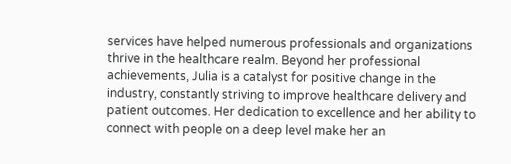services have helped numerous professionals and organizations thrive in the healthcare realm. Beyond her professional achievements, Julia is a catalyst for positive change in the industry, constantly striving to improve healthcare delivery and patient outcomes. Her dedication to excellence and her ability to connect with people on a deep level make her an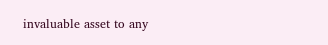invaluable asset to any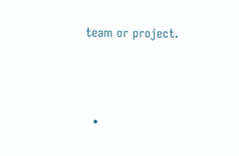team or project.



  •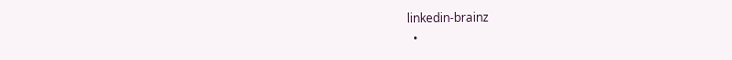linkedin-brainz
  •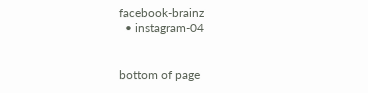facebook-brainz
  • instagram-04


bottom of page